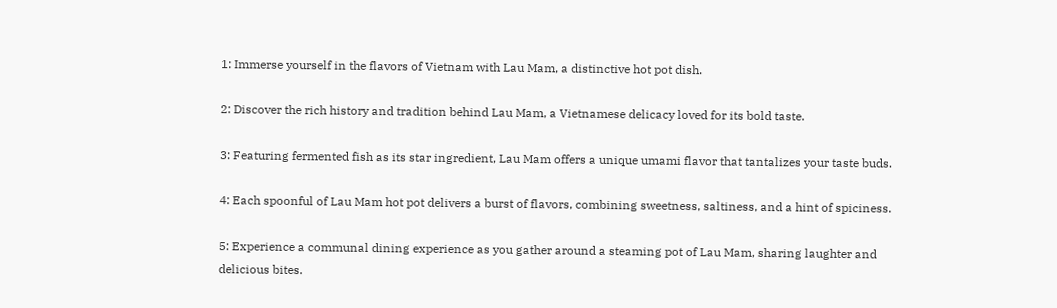1: Immerse yourself in the flavors of Vietnam with Lau Mam, a distinctive hot pot dish.

2: Discover the rich history and tradition behind Lau Mam, a Vietnamese delicacy loved for its bold taste.

3: Featuring fermented fish as its star ingredient, Lau Mam offers a unique umami flavor that tantalizes your taste buds.

4: Each spoonful of Lau Mam hot pot delivers a burst of flavors, combining sweetness, saltiness, and a hint of spiciness.

5: Experience a communal dining experience as you gather around a steaming pot of Lau Mam, sharing laughter and delicious bites.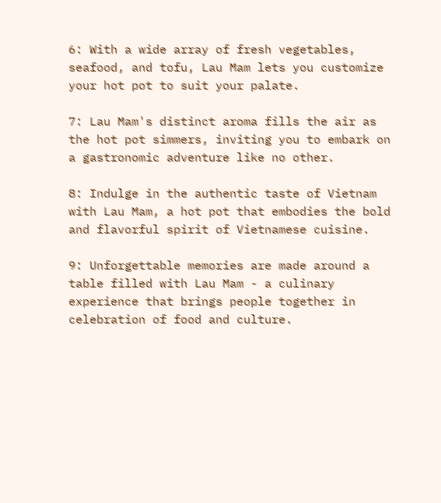6: With a wide array of fresh vegetables, seafood, and tofu, Lau Mam lets you customize your hot pot to suit your palate.

7: Lau Mam's distinct aroma fills the air as the hot pot simmers, inviting you to embark on a gastronomic adventure like no other.

8: Indulge in the authentic taste of Vietnam with Lau Mam, a hot pot that embodies the bold and flavorful spirit of Vietnamese cuisine.

9: Unforgettable memories are made around a table filled with Lau Mam - a culinary experience that brings people together in celebration of food and culture.